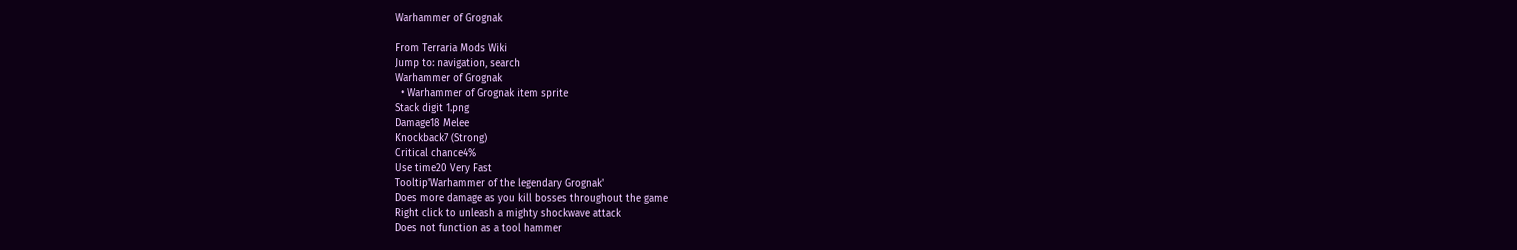Warhammer of Grognak

From Terraria Mods Wiki
Jump to: navigation, search
Warhammer of Grognak
  • Warhammer of Grognak item sprite
Stack digit 1.png
Damage18 Melee
Knockback7 (Strong)
Critical chance4%
Use time20 Very Fast
Tooltip'Warhammer of the legendary Grognak'
Does more damage as you kill bosses throughout the game
Right click to unleash a mighty shockwave attack
Does not function as a tool hammer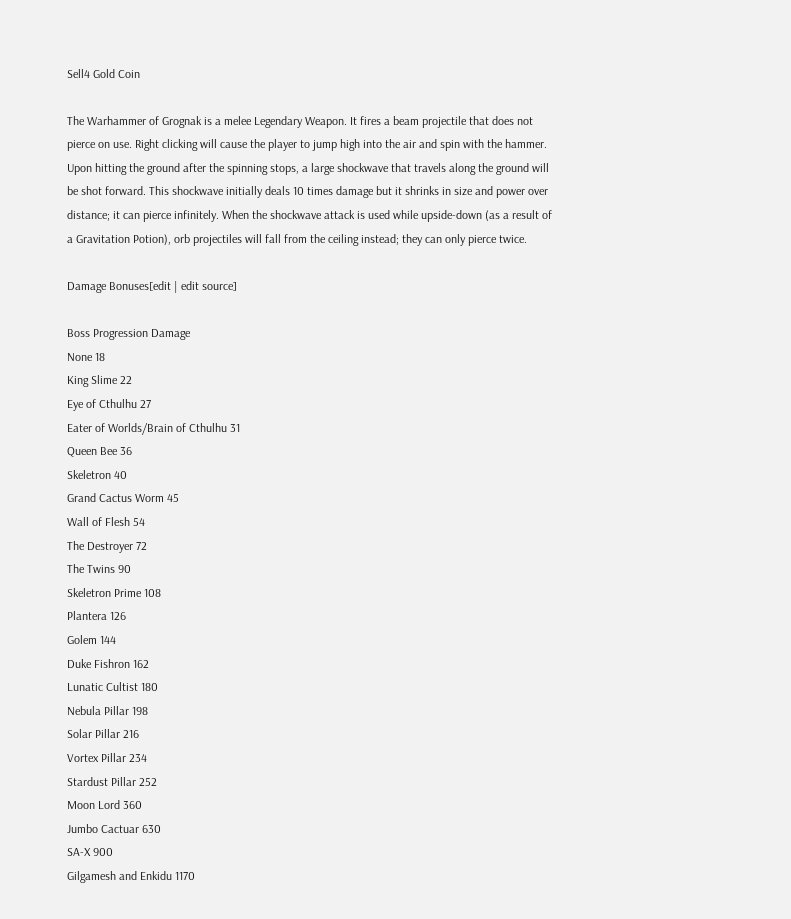Sell4 Gold Coin

The Warhammer of Grognak is a melee Legendary Weapon. It fires a beam projectile that does not pierce on use. Right clicking will cause the player to jump high into the air and spin with the hammer. Upon hitting the ground after the spinning stops, a large shockwave that travels along the ground will be shot forward. This shockwave initially deals 10 times damage but it shrinks in size and power over distance; it can pierce infinitely. When the shockwave attack is used while upside-down (as a result of a Gravitation Potion), orb projectiles will fall from the ceiling instead; they can only pierce twice.

Damage Bonuses[edit | edit source]

Boss Progression Damage
None 18
King Slime 22
Eye of Cthulhu 27
Eater of Worlds/Brain of Cthulhu 31
Queen Bee 36
Skeletron 40
Grand Cactus Worm 45
Wall of Flesh 54
The Destroyer 72
The Twins 90
Skeletron Prime 108
Plantera 126
Golem 144
Duke Fishron 162
Lunatic Cultist 180
Nebula Pillar 198
Solar Pillar 216
Vortex Pillar 234
Stardust Pillar 252
Moon Lord 360
Jumbo Cactuar 630
SA-X 900
Gilgamesh and Enkidu 1170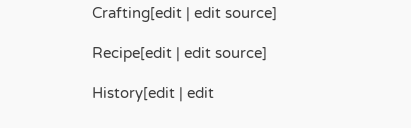Crafting[edit | edit source]

Recipe[edit | edit source]

History[edit | edit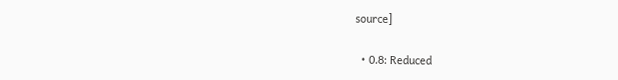source]

  • 0.8: Reduced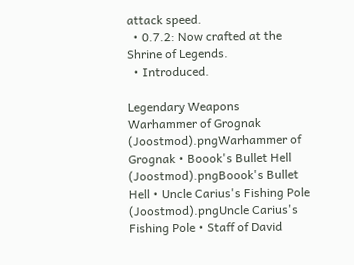attack speed.
  • 0.7.2: Now crafted at the Shrine of Legends.
  • Introduced.

Legendary Weapons
Warhammer of Grognak (Joostmod).pngWarhammer of Grognak • Boook's Bullet Hell (Joostmod).pngBoook's Bullet Hell • Uncle Carius's Fishing Pole (Joostmod).pngUncle Carius's Fishing Pole • Staff of David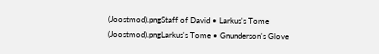(Joostmod).pngStaff of David • Larkus's Tome (Joostmod).pngLarkus's Tome • Gnunderson's Glove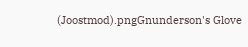(Joostmod).pngGnunderson's Glove